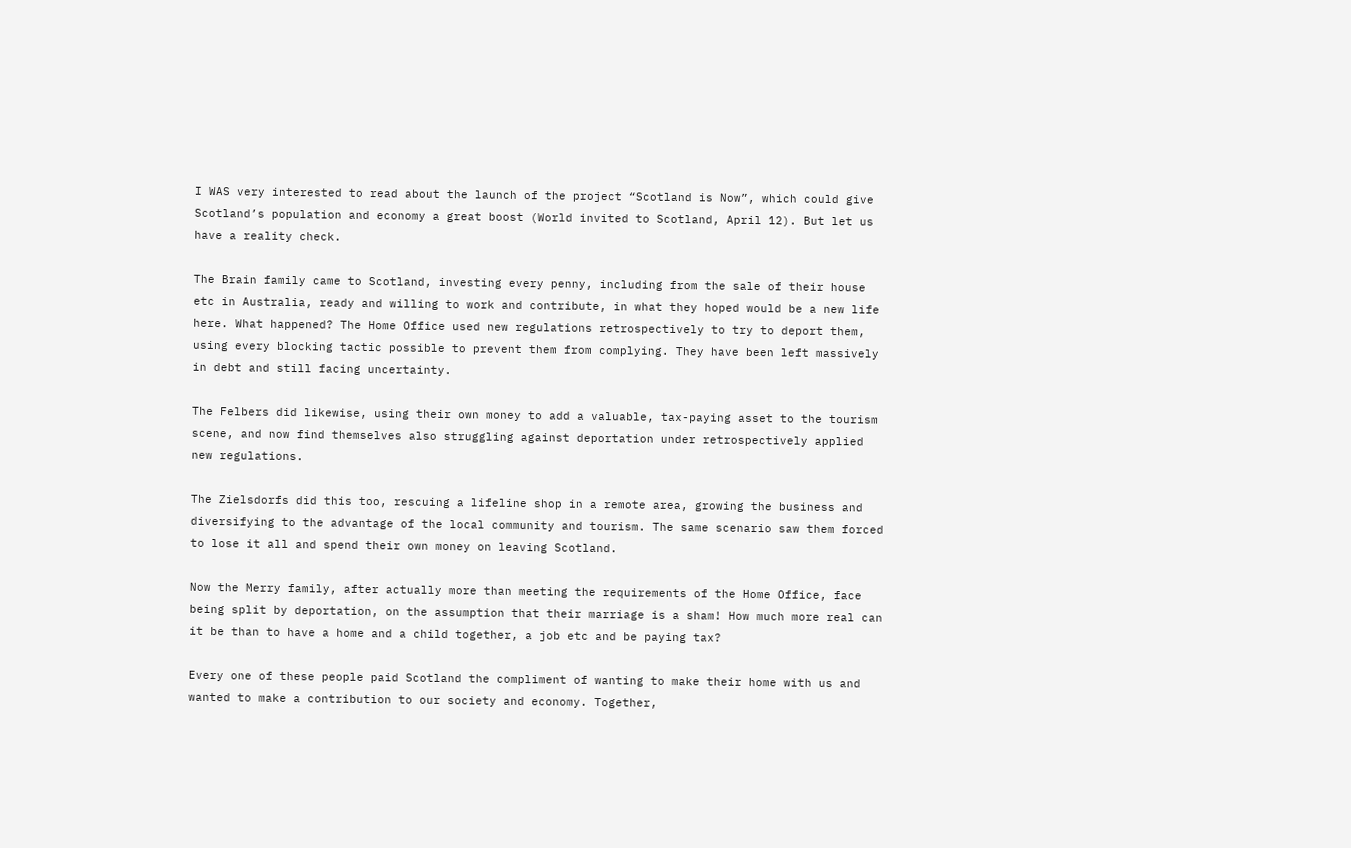I WAS very interested to read about the launch of the project “Scotland is Now”, which could give Scotland’s population and economy a great boost (World invited to Scotland, April 12). But let us have a reality check.

The Brain family came to Scotland, investing every penny, including from the sale of their house etc in Australia, ready and willing to work and contribute, in what they hoped would be a new life here. What happened? The Home Office used new regulations retrospectively to try to deport them, using every blocking tactic possible to prevent them from complying. They have been left massively in debt and still facing uncertainty.

The Felbers did likewise, using their own money to add a valuable, tax-paying asset to the tourism scene, and now find themselves also struggling against deportation under retrospectively applied new regulations.

The Zielsdorfs did this too, rescuing a lifeline shop in a remote area, growing the business and diversifying to the advantage of the local community and tourism. The same scenario saw them forced to lose it all and spend their own money on leaving Scotland.

Now the Merry family, after actually more than meeting the requirements of the Home Office, face being split by deportation, on the assumption that their marriage is a sham! How much more real can it be than to have a home and a child together, a job etc and be paying tax?

Every one of these people paid Scotland the compliment of wanting to make their home with us and wanted to make a contribution to our society and economy. Together,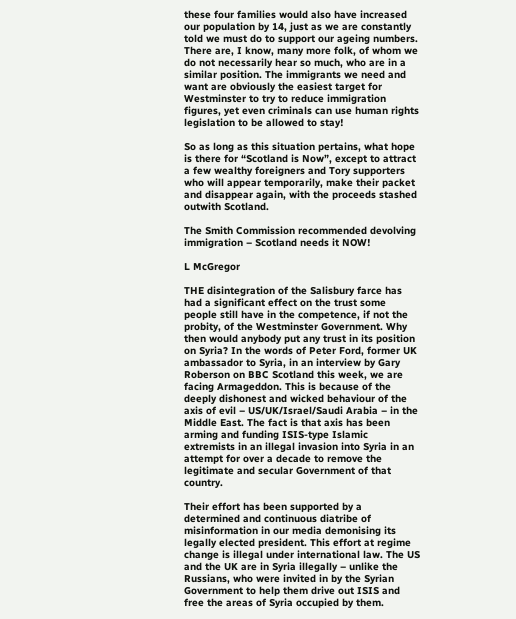these four families would also have increased our population by 14, just as we are constantly told we must do to support our ageing numbers. There are, I know, many more folk, of whom we do not necessarily hear so much, who are in a similar position. The immigrants we need and want are obviously the easiest target for Westminster to try to reduce immigration figures, yet even criminals can use human rights legislation to be allowed to stay!

So as long as this situation pertains, what hope is there for “Scotland is Now”, except to attract a few wealthy foreigners and Tory supporters who will appear temporarily, make their packet and disappear again, with the proceeds stashed outwith Scotland.

The Smith Commission recommended devolving immigration – Scotland needs it NOW!

L McGregor

THE disintegration of the Salisbury farce has had a significant effect on the trust some people still have in the competence, if not the probity, of the Westminster Government. Why then would anybody put any trust in its position on Syria? In the words of Peter Ford, former UK ambassador to Syria, in an interview by Gary Roberson on BBC Scotland this week, we are facing Armageddon. This is because of the deeply dishonest and wicked behaviour of the axis of evil – US/UK/Israel/Saudi Arabia – in the Middle East. The fact is that axis has been arming and funding ISIS-type Islamic extremists in an illegal invasion into Syria in an attempt for over a decade to remove the legitimate and secular Government of that country.

Their effort has been supported by a determined and continuous diatribe of misinformation in our media demonising its legally elected president. This effort at regime change is illegal under international law. The US and the UK are in Syria illegally – unlike the Russians, who were invited in by the Syrian Government to help them drive out ISIS and free the areas of Syria occupied by them.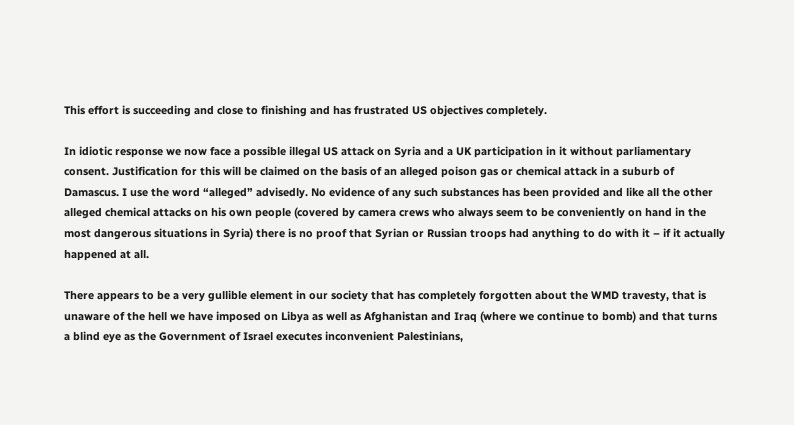This effort is succeeding and close to finishing and has frustrated US objectives completely.

In idiotic response we now face a possible illegal US attack on Syria and a UK participation in it without parliamentary consent. Justification for this will be claimed on the basis of an alleged poison gas or chemical attack in a suburb of Damascus. I use the word “alleged” advisedly. No evidence of any such substances has been provided and like all the other alleged chemical attacks on his own people (covered by camera crews who always seem to be conveniently on hand in the most dangerous situations in Syria) there is no proof that Syrian or Russian troops had anything to do with it – if it actually happened at all.

There appears to be a very gullible element in our society that has completely forgotten about the WMD travesty, that is unaware of the hell we have imposed on Libya as well as Afghanistan and Iraq (where we continue to bomb) and that turns a blind eye as the Government of Israel executes inconvenient Palestinians,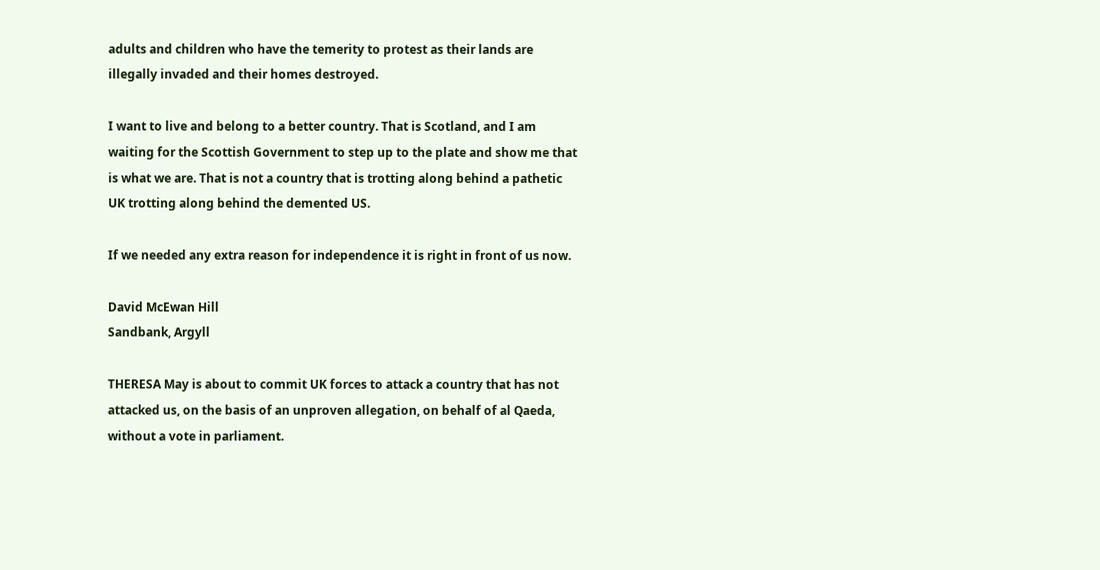adults and children who have the temerity to protest as their lands are illegally invaded and their homes destroyed.

I want to live and belong to a better country. That is Scotland, and I am waiting for the Scottish Government to step up to the plate and show me that is what we are. That is not a country that is trotting along behind a pathetic UK trotting along behind the demented US.

If we needed any extra reason for independence it is right in front of us now.

David McEwan Hill
Sandbank, Argyll

THERESA May is about to commit UK forces to attack a country that has not attacked us, on the basis of an unproven allegation, on behalf of al Qaeda, without a vote in parliament.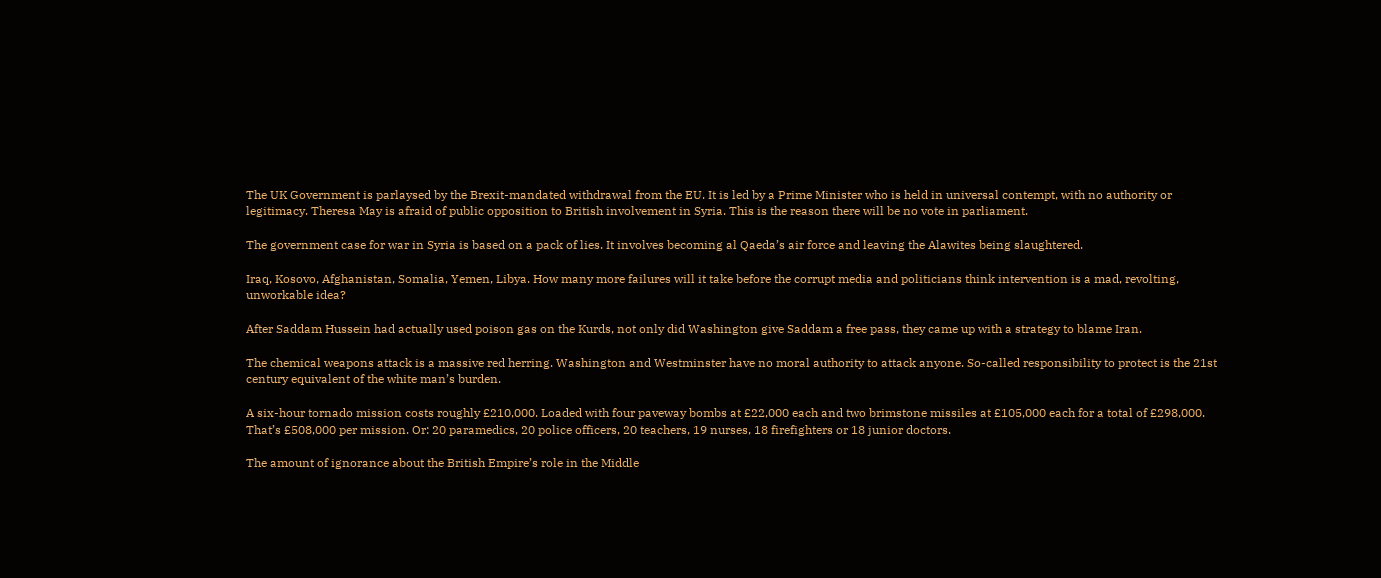The UK Government is parlaysed by the Brexit-mandated withdrawal from the EU. It is led by a Prime Minister who is held in universal contempt, with no authority or legitimacy. Theresa May is afraid of public opposition to British involvement in Syria. This is the reason there will be no vote in parliament.

The government case for war in Syria is based on a pack of lies. It involves becoming al Qaeda’s air force and leaving the Alawites being slaughtered.

Iraq, Kosovo, Afghanistan, Somalia, Yemen, Libya. How many more failures will it take before the corrupt media and politicians think intervention is a mad, revolting, unworkable idea?

After Saddam Hussein had actually used poison gas on the Kurds, not only did Washington give Saddam a free pass, they came up with a strategy to blame Iran.

The chemical weapons attack is a massive red herring. Washington and Westminster have no moral authority to attack anyone. So-called responsibility to protect is the 21st century equivalent of the white man’s burden.

A six-hour tornado mission costs roughly £210,000. Loaded with four paveway bombs at £22,000 each and two brimstone missiles at £105,000 each for a total of £298,000. That’s £508,000 per mission. Or: 20 paramedics, 20 police officers, 20 teachers, 19 nurses, 18 firefighters or 18 junior doctors.

The amount of ignorance about the British Empire’s role in the Middle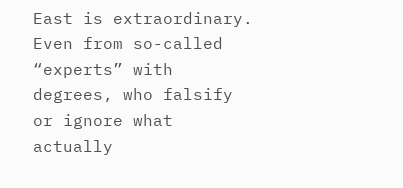East is extraordinary. Even from so-called “experts” with degrees, who falsify or ignore what actually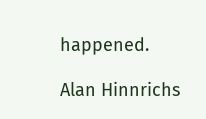happened.

Alan Hinnrichs